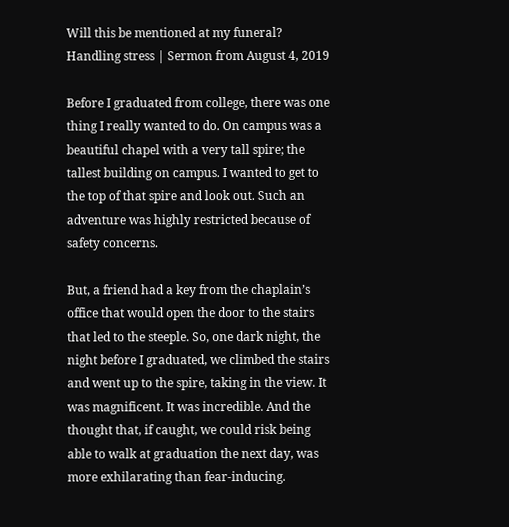Will this be mentioned at my funeral? Handling stress | Sermon from August 4, 2019

Before I graduated from college, there was one thing I really wanted to do. On campus was a beautiful chapel with a very tall spire; the tallest building on campus. I wanted to get to the top of that spire and look out. Such an adventure was highly restricted because of safety concerns.

But, a friend had a key from the chaplain’s office that would open the door to the stairs that led to the steeple. So, one dark night, the night before I graduated, we climbed the stairs and went up to the spire, taking in the view. It was magnificent. It was incredible. And the thought that, if caught, we could risk being able to walk at graduation the next day, was more exhilarating than fear-inducing.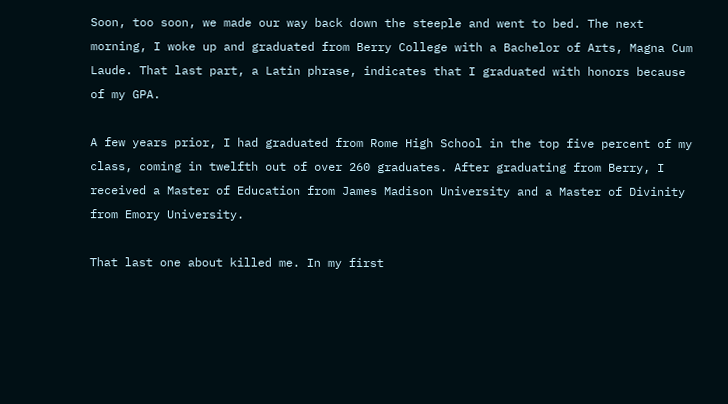Soon, too soon, we made our way back down the steeple and went to bed. The next morning, I woke up and graduated from Berry College with a Bachelor of Arts, Magna Cum Laude. That last part, a Latin phrase, indicates that I graduated with honors because of my GPA.

A few years prior, I had graduated from Rome High School in the top five percent of my class, coming in twelfth out of over 260 graduates. After graduating from Berry, I received a Master of Education from James Madison University and a Master of Divinity from Emory University.

That last one about killed me. In my first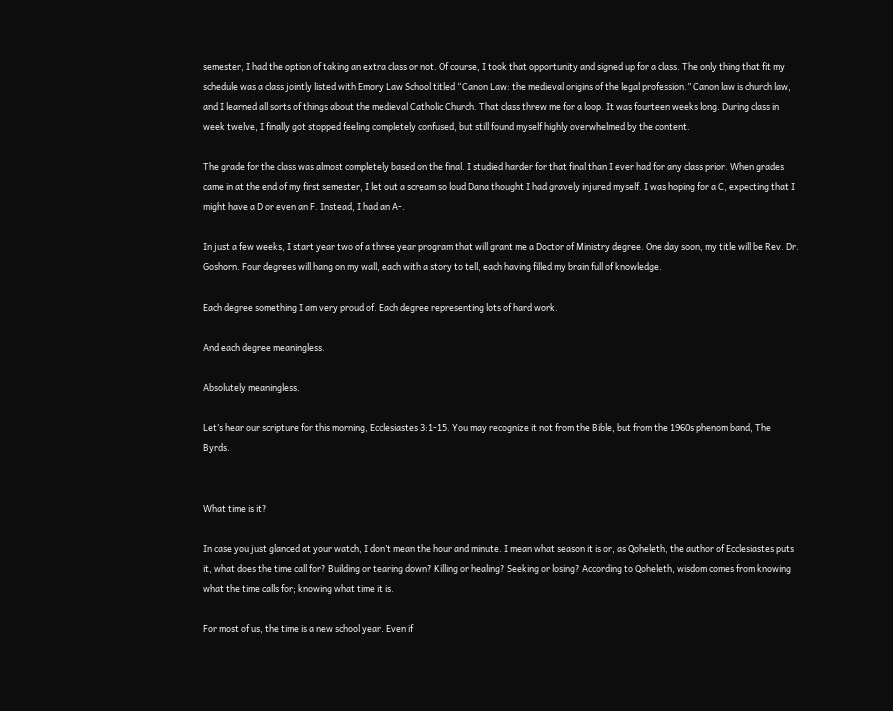semester, I had the option of taking an extra class or not. Of course, I took that opportunity and signed up for a class. The only thing that fit my schedule was a class jointly listed with Emory Law School titled “Canon Law: the medieval origins of the legal profession.” Canon law is church law, and I learned all sorts of things about the medieval Catholic Church. That class threw me for a loop. It was fourteen weeks long. During class in week twelve, I finally got stopped feeling completely confused, but still found myself highly overwhelmed by the content.

The grade for the class was almost completely based on the final. I studied harder for that final than I ever had for any class prior. When grades came in at the end of my first semester, I let out a scream so loud Dana thought I had gravely injured myself. I was hoping for a C, expecting that I might have a D or even an F. Instead, I had an A-.

In just a few weeks, I start year two of a three year program that will grant me a Doctor of Ministry degree. One day soon, my title will be Rev. Dr. Goshorn. Four degrees will hang on my wall, each with a story to tell, each having filled my brain full of knowledge.

Each degree something I am very proud of. Each degree representing lots of hard work.

And each degree meaningless.

Absolutely meaningless.

Let’s hear our scripture for this morning, Ecclesiastes 3:1-15. You may recognize it not from the Bible, but from the 1960s phenom band, The Byrds.


What time is it?

In case you just glanced at your watch, I don’t mean the hour and minute. I mean what season it is or, as Qoheleth, the author of Ecclesiastes puts it, what does the time call for? Building or tearing down? Killing or healing? Seeking or losing? According to Qoheleth, wisdom comes from knowing what the time calls for; knowing what time it is.

For most of us, the time is a new school year. Even if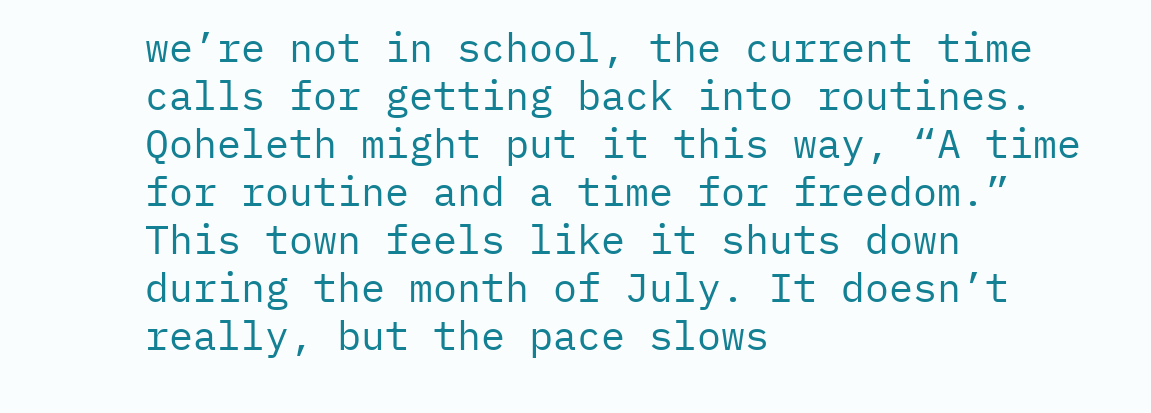we’re not in school, the current time calls for getting back into routines. Qoheleth might put it this way, “A time for routine and a time for freedom.” This town feels like it shuts down during the month of July. It doesn’t really, but the pace slows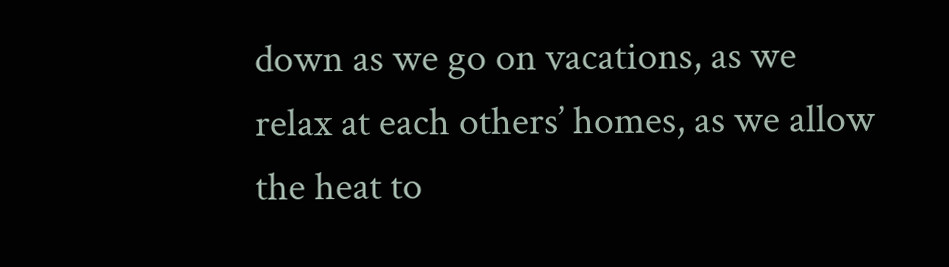down as we go on vacations, as we relax at each others’ homes, as we allow the heat to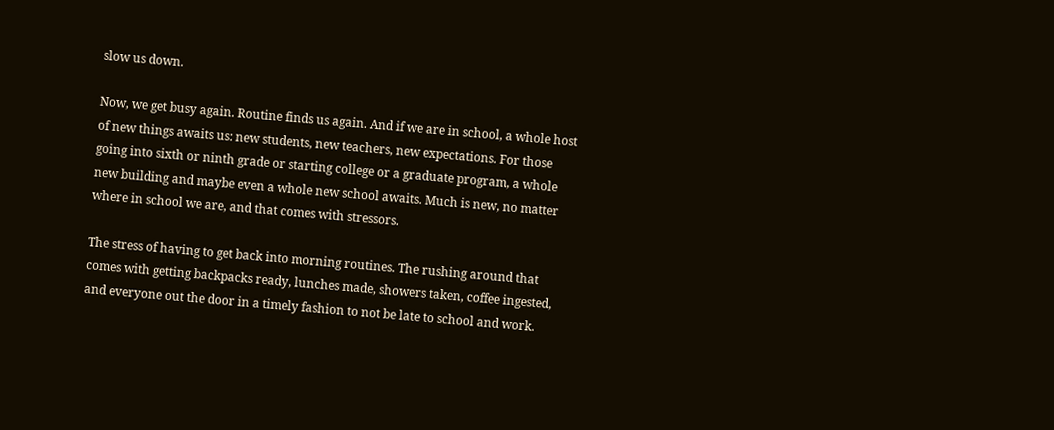slow us down.

Now, we get busy again. Routine finds us again. And if we are in school, a whole host of new things awaits us: new students, new teachers, new expectations. For those going into sixth or ninth grade or starting college or a graduate program, a whole new building and maybe even a whole new school awaits. Much is new, no matter where in school we are, and that comes with stressors.

The stress of having to get back into morning routines. The rushing around that comes with getting backpacks ready, lunches made, showers taken, coffee ingested, and everyone out the door in a timely fashion to not be late to school and work.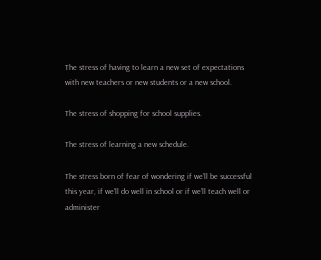The stress of having to learn a new set of expectations with new teachers or new students or a new school.

The stress of shopping for school supplies.

The stress of learning a new schedule.

The stress born of fear of wondering if we’ll be successful this year, if we’ll do well in school or if we’ll teach well or administer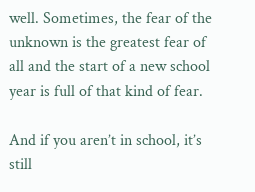well. Sometimes, the fear of the unknown is the greatest fear of all and the start of a new school year is full of that kind of fear.

And if you aren’t in school, it’s still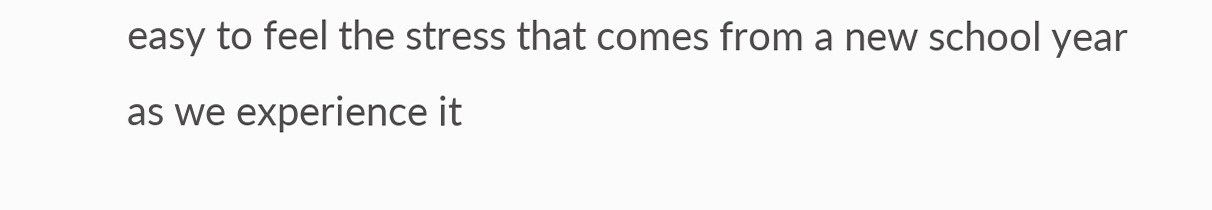easy to feel the stress that comes from a new school year as we experience it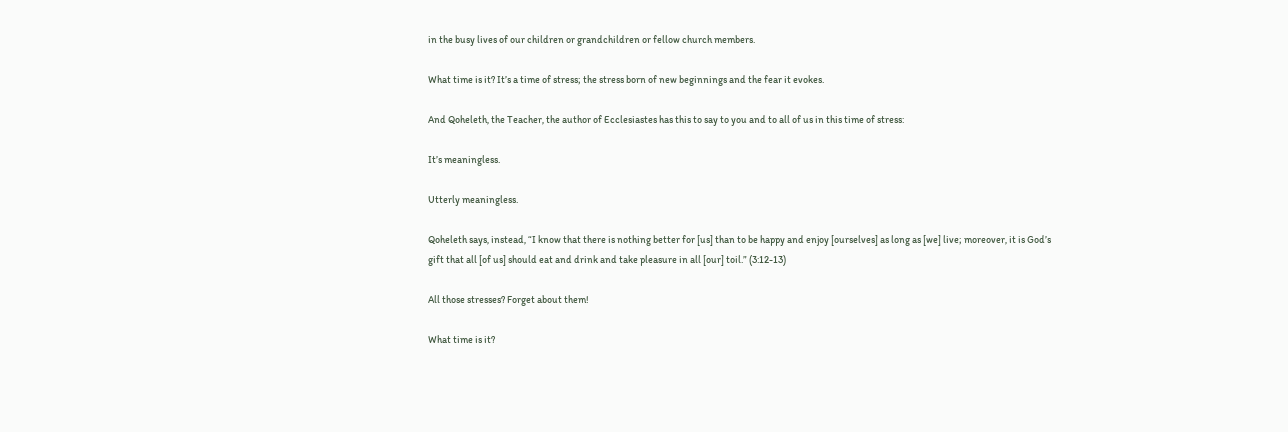in the busy lives of our children or grandchildren or fellow church members.

What time is it? It’s a time of stress; the stress born of new beginnings and the fear it evokes.

And Qoheleth, the Teacher, the author of Ecclesiastes has this to say to you and to all of us in this time of stress:

It’s meaningless.

Utterly meaningless.

Qoheleth says, instead, “I know that there is nothing better for [us] than to be happy and enjoy [ourselves] as long as [we] live; moreover, it is God’s gift that all [of us] should eat and drink and take pleasure in all [our] toil.” (3:12-13)

All those stresses? Forget about them!

What time is it?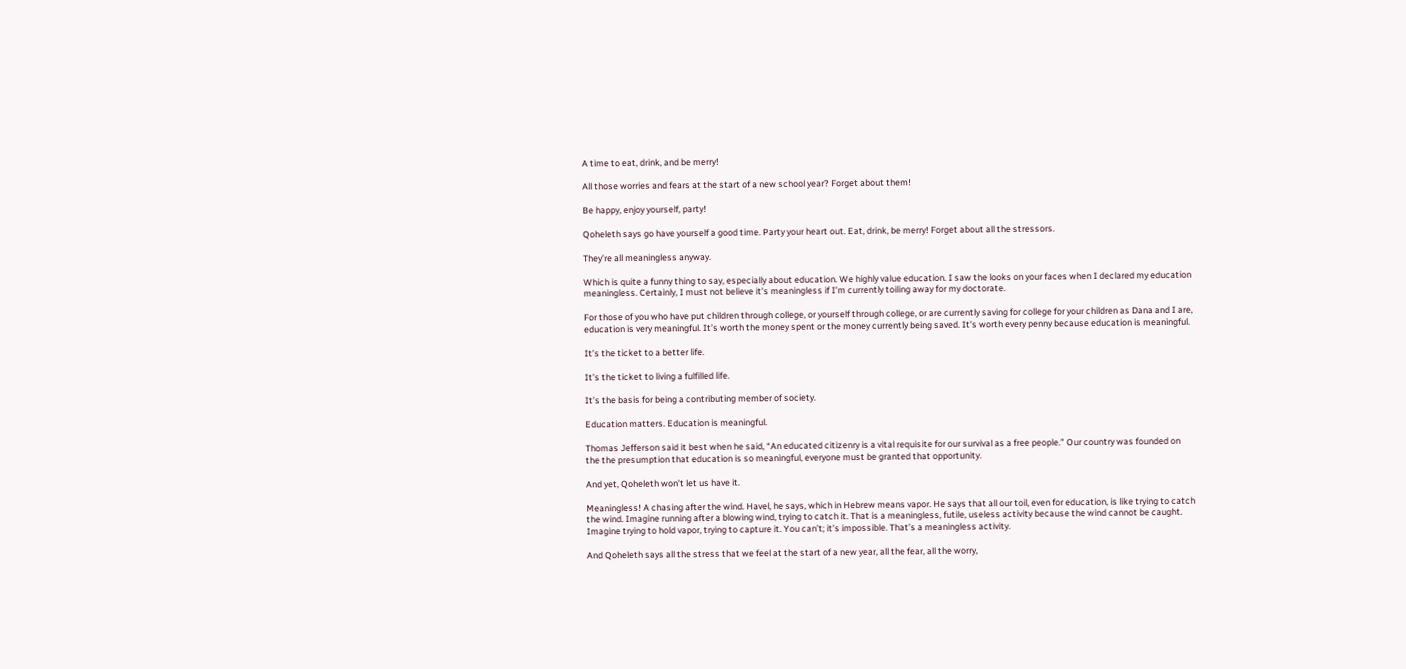A time to eat, drink, and be merry!

All those worries and fears at the start of a new school year? Forget about them!

Be happy, enjoy yourself, party!

Qoheleth says go have yourself a good time. Party your heart out. Eat, drink, be merry! Forget about all the stressors.

They’re all meaningless anyway.

Which is quite a funny thing to say, especially about education. We highly value education. I saw the looks on your faces when I declared my education meaningless. Certainly, I must not believe it’s meaningless if I’m currently toiling away for my doctorate.

For those of you who have put children through college, or yourself through college, or are currently saving for college for your children as Dana and I are, education is very meaningful. It’s worth the money spent or the money currently being saved. It’s worth every penny because education is meaningful.

It’s the ticket to a better life.

It’s the ticket to living a fulfilled life.

It’s the basis for being a contributing member of society.

Education matters. Education is meaningful.

Thomas Jefferson said it best when he said, “An educated citizenry is a vital requisite for our survival as a free people.” Our country was founded on the the presumption that education is so meaningful, everyone must be granted that opportunity.

And yet, Qoheleth won’t let us have it.

Meaningless! A chasing after the wind. Havel, he says, which in Hebrew means vapor. He says that all our toil, even for education, is like trying to catch the wind. Imagine running after a blowing wind, trying to catch it. That is a meaningless, futile, useless activity because the wind cannot be caught. Imagine trying to hold vapor, trying to capture it. You can’t; it’s impossible. That’s a meaningless activity.

And Qoheleth says all the stress that we feel at the start of a new year, all the fear, all the worry,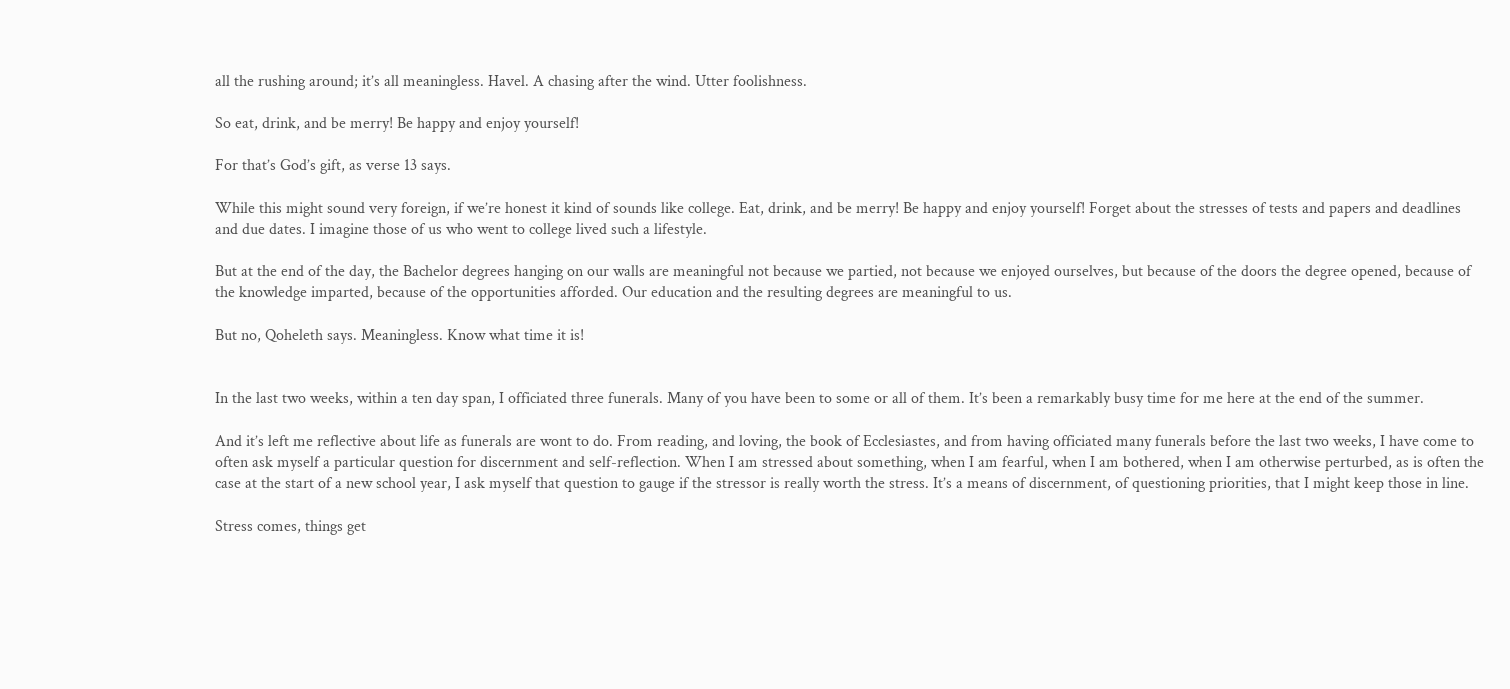all the rushing around; it’s all meaningless. Havel. A chasing after the wind. Utter foolishness.

So eat, drink, and be merry! Be happy and enjoy yourself!

For that’s God’s gift, as verse 13 says.

While this might sound very foreign, if we’re honest it kind of sounds like college. Eat, drink, and be merry! Be happy and enjoy yourself! Forget about the stresses of tests and papers and deadlines and due dates. I imagine those of us who went to college lived such a lifestyle.

But at the end of the day, the Bachelor degrees hanging on our walls are meaningful not because we partied, not because we enjoyed ourselves, but because of the doors the degree opened, because of the knowledge imparted, because of the opportunities afforded. Our education and the resulting degrees are meaningful to us.

But no, Qoheleth says. Meaningless. Know what time it is!


In the last two weeks, within a ten day span, I officiated three funerals. Many of you have been to some or all of them. It’s been a remarkably busy time for me here at the end of the summer.

And it’s left me reflective about life as funerals are wont to do. From reading, and loving, the book of Ecclesiastes, and from having officiated many funerals before the last two weeks, I have come to often ask myself a particular question for discernment and self-reflection. When I am stressed about something, when I am fearful, when I am bothered, when I am otherwise perturbed, as is often the case at the start of a new school year, I ask myself that question to gauge if the stressor is really worth the stress. It’s a means of discernment, of questioning priorities, that I might keep those in line.

Stress comes, things get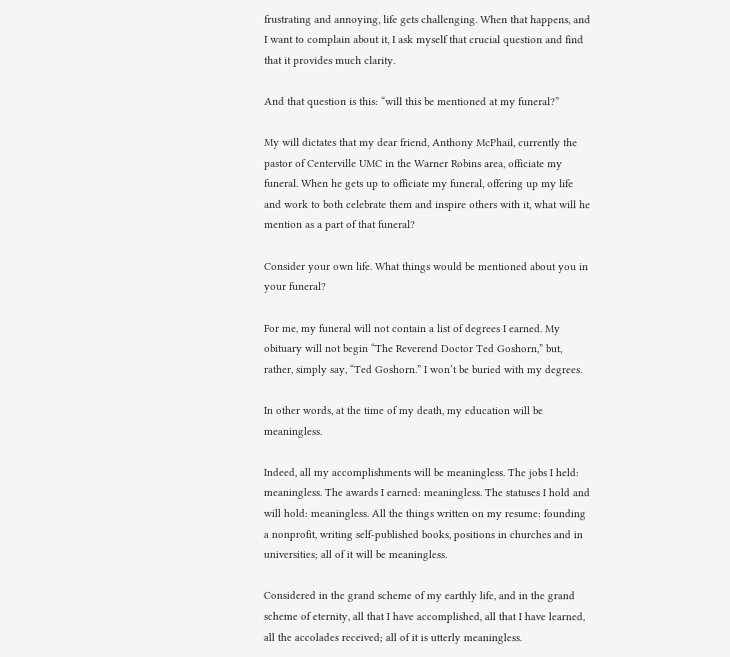frustrating and annoying, life gets challenging. When that happens, and I want to complain about it, I ask myself that crucial question and find that it provides much clarity.

And that question is this: “will this be mentioned at my funeral?”

My will dictates that my dear friend, Anthony McPhail, currently the pastor of Centerville UMC in the Warner Robins area, officiate my funeral. When he gets up to officiate my funeral, offering up my life and work to both celebrate them and inspire others with it, what will he mention as a part of that funeral?

Consider your own life. What things would be mentioned about you in your funeral?

For me, my funeral will not contain a list of degrees I earned. My obituary will not begin “The Reverend Doctor Ted Goshorn,” but, rather, simply say, “Ted Goshorn.” I won’t be buried with my degrees.

In other words, at the time of my death, my education will be meaningless.

Indeed, all my accomplishments will be meaningless. The jobs I held: meaningless. The awards I earned: meaningless. The statuses I hold and will hold: meaningless. All the things written on my resume: founding a nonprofit, writing self-published books, positions in churches and in universities; all of it will be meaningless.

Considered in the grand scheme of my earthly life, and in the grand scheme of eternity, all that I have accomplished, all that I have learned, all the accolades received; all of it is utterly meaningless.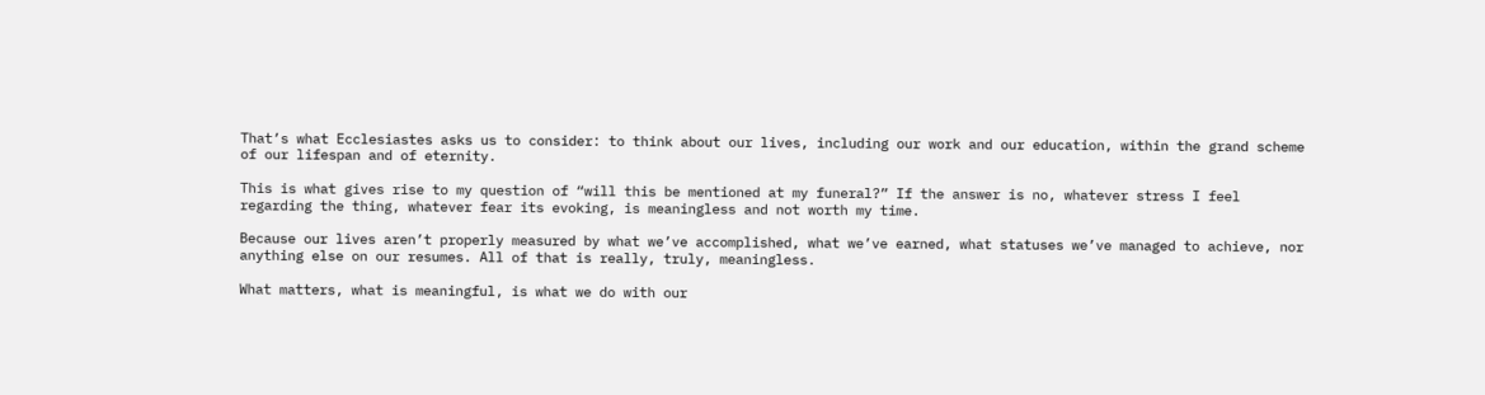That’s what Ecclesiastes asks us to consider: to think about our lives, including our work and our education, within the grand scheme of our lifespan and of eternity.

This is what gives rise to my question of “will this be mentioned at my funeral?” If the answer is no, whatever stress I feel regarding the thing, whatever fear its evoking, is meaningless and not worth my time.

Because our lives aren’t properly measured by what we’ve accomplished, what we’ve earned, what statuses we’ve managed to achieve, nor anything else on our resumes. All of that is really, truly, meaningless.

What matters, what is meaningful, is what we do with our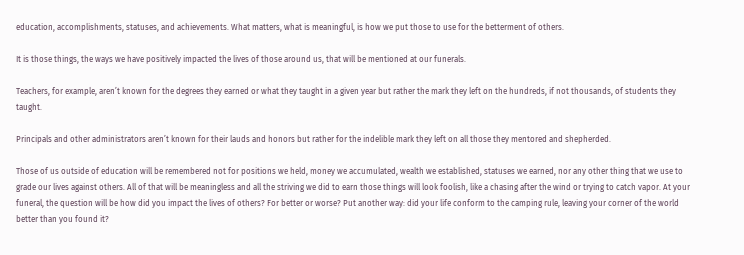education, accomplishments, statuses, and achievements. What matters, what is meaningful, is how we put those to use for the betterment of others.

It is those things, the ways we have positively impacted the lives of those around us, that will be mentioned at our funerals.

Teachers, for example, aren’t known for the degrees they earned or what they taught in a given year but rather the mark they left on the hundreds, if not thousands, of students they taught.

Principals and other administrators aren’t known for their lauds and honors but rather for the indelible mark they left on all those they mentored and shepherded.

Those of us outside of education will be remembered not for positions we held, money we accumulated, wealth we established, statuses we earned, nor any other thing that we use to grade our lives against others. All of that will be meaningless and all the striving we did to earn those things will look foolish, like a chasing after the wind or trying to catch vapor. At your funeral, the question will be how did you impact the lives of others? For better or worse? Put another way: did your life conform to the camping rule, leaving your corner of the world better than you found it?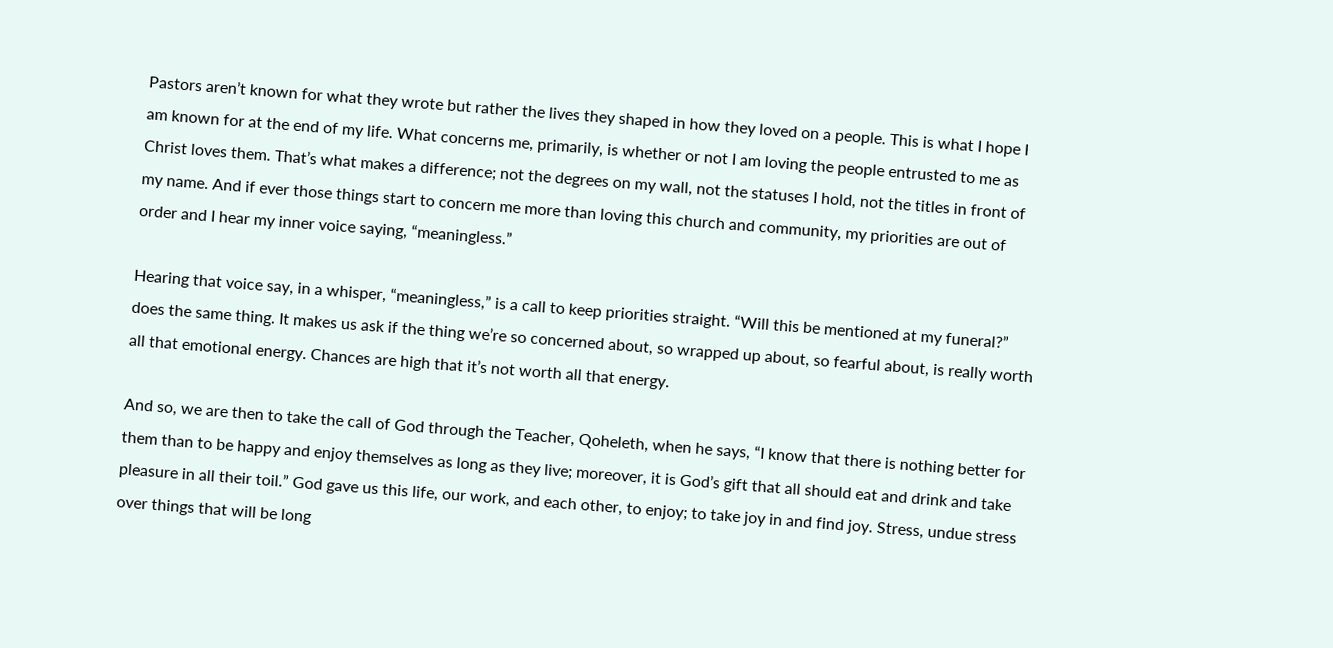Pastors aren’t known for what they wrote but rather the lives they shaped in how they loved on a people. This is what I hope I am known for at the end of my life. What concerns me, primarily, is whether or not I am loving the people entrusted to me as Christ loves them. That’s what makes a difference; not the degrees on my wall, not the statuses I hold, not the titles in front of my name. And if ever those things start to concern me more than loving this church and community, my priorities are out of order and I hear my inner voice saying, “meaningless.”

Hearing that voice say, in a whisper, “meaningless,” is a call to keep priorities straight. “Will this be mentioned at my funeral?” does the same thing. It makes us ask if the thing we’re so concerned about, so wrapped up about, so fearful about, is really worth all that emotional energy. Chances are high that it’s not worth all that energy.

And so, we are then to take the call of God through the Teacher, Qoheleth, when he says, “I know that there is nothing better for them than to be happy and enjoy themselves as long as they live; moreover, it is God’s gift that all should eat and drink and take pleasure in all their toil.” God gave us this life, our work, and each other, to enjoy; to take joy in and find joy. Stress, undue stress over things that will be long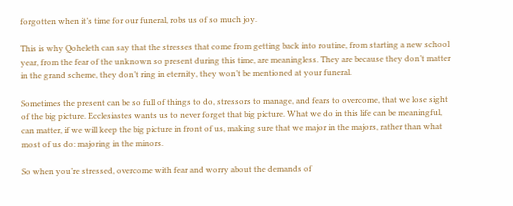forgotten when it’s time for our funeral, robs us of so much joy.

This is why Qoheleth can say that the stresses that come from getting back into routine, from starting a new school year, from the fear of the unknown so present during this time, are meaningless. They are because they don’t matter in the grand scheme, they don’t ring in eternity, they won’t be mentioned at your funeral.

Sometimes the present can be so full of things to do, stressors to manage, and fears to overcome, that we lose sight of the big picture. Ecclesiastes wants us to never forget that big picture. What we do in this life can be meaningful, can matter, if we will keep the big picture in front of us, making sure that we major in the majors, rather than what most of us do: majoring in the minors.

So when you’re stressed, overcome with fear and worry about the demands of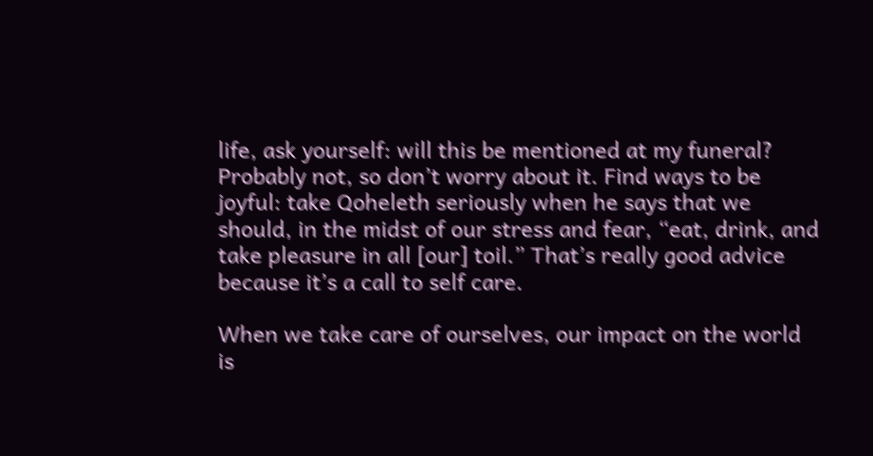life, ask yourself: will this be mentioned at my funeral? Probably not, so don’t worry about it. Find ways to be joyful: take Qoheleth seriously when he says that we should, in the midst of our stress and fear, “eat, drink, and take pleasure in all [our] toil.” That’s really good advice because it’s a call to self care.

When we take care of ourselves, our impact on the world is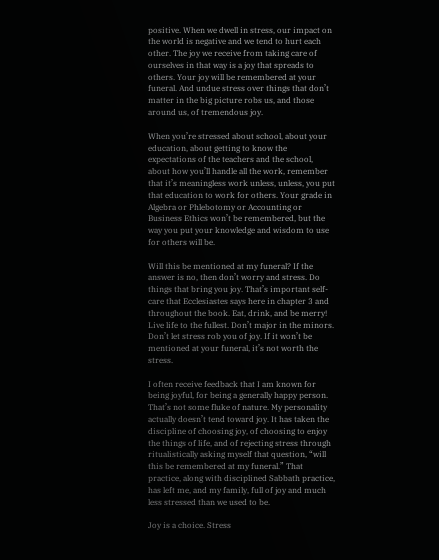positive. When we dwell in stress, our impact on the world is negative and we tend to hurt each other. The joy we receive from taking care of ourselves in that way is a joy that spreads to others. Your joy will be remembered at your funeral. And undue stress over things that don’t matter in the big picture robs us, and those around us, of tremendous joy.

When you’re stressed about school, about your education, about getting to know the expectations of the teachers and the school, about how you’ll handle all the work, remember that it’s meaningless work unless, unless, you put that education to work for others. Your grade in Algebra or Phlebotomy or Accounting or Business Ethics won’t be remembered, but the way you put your knowledge and wisdom to use for others will be.

Will this be mentioned at my funeral? If the answer is no, then don’t worry and stress. Do things that bring you joy. That’s important self-care that Ecclesiastes says here in chapter 3 and throughout the book. Eat, drink, and be merry! Live life to the fullest. Don’t major in the minors. Don’t let stress rob you of joy. If it won’t be mentioned at your funeral, it’s not worth the stress.

I often receive feedback that I am known for being joyful, for being a generally happy person. That’s not some fluke of nature. My personality actually doesn’t tend toward joy. It has taken the discipline of choosing joy, of choosing to enjoy the things of life, and of rejecting stress through ritualistically asking myself that question, “will this be remembered at my funeral.” That practice, along with disciplined Sabbath practice, has left me, and my family, full of joy and much less stressed than we used to be.

Joy is a choice. Stress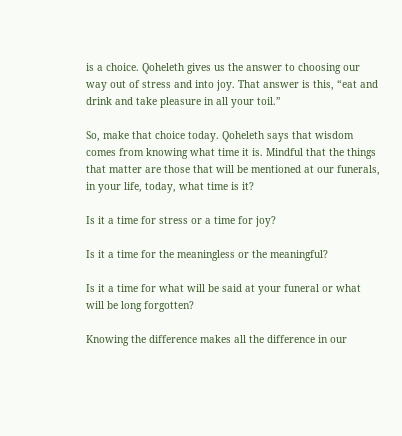is a choice. Qoheleth gives us the answer to choosing our way out of stress and into joy. That answer is this, “eat and drink and take pleasure in all your toil.”

So, make that choice today. Qoheleth says that wisdom comes from knowing what time it is. Mindful that the things that matter are those that will be mentioned at our funerals, in your life, today, what time is it?

Is it a time for stress or a time for joy?

Is it a time for the meaningless or the meaningful?

Is it a time for what will be said at your funeral or what will be long forgotten?

Knowing the difference makes all the difference in our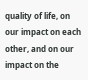quality of life, on our impact on each other, and on our impact on the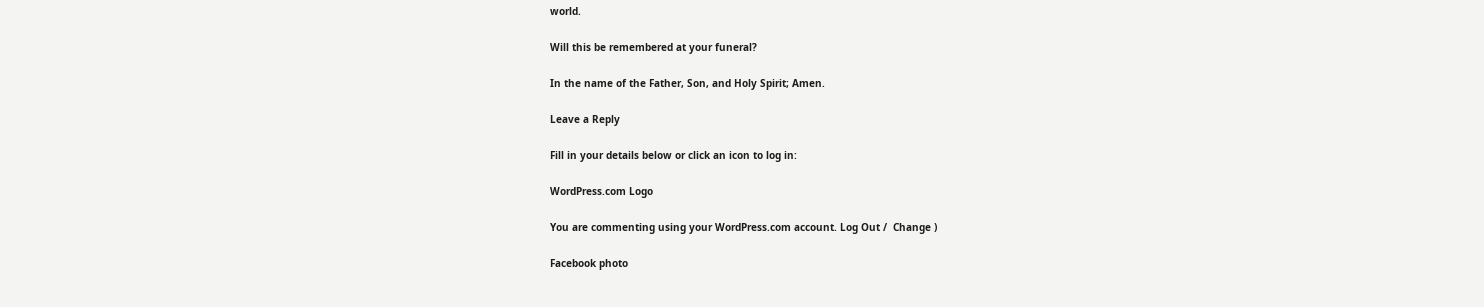world.

Will this be remembered at your funeral?

In the name of the Father, Son, and Holy Spirit; Amen.

Leave a Reply

Fill in your details below or click an icon to log in:

WordPress.com Logo

You are commenting using your WordPress.com account. Log Out /  Change )

Facebook photo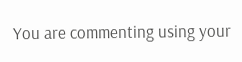You are commenting using your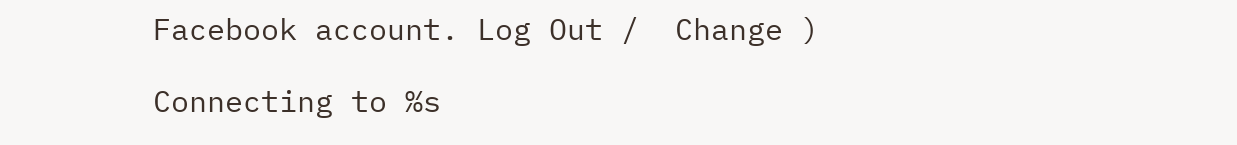Facebook account. Log Out /  Change )

Connecting to %s